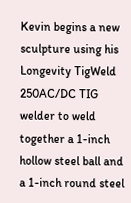Kevin begins a new sculpture using his Longevity TigWeld 250AC/DC TIG welder to weld together a 1-inch hollow steel ball and a 1-inch round steel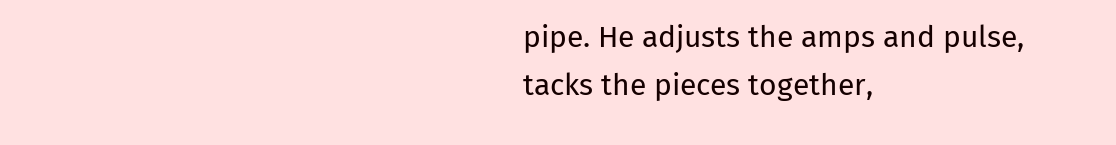pipe. He adjusts the amps and pulse, tacks the pieces together,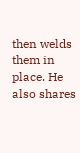then welds them in place. He also shares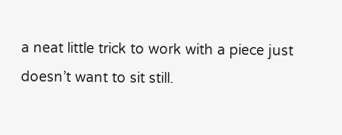a neat little trick to work with a piece just doesn’t want to sit still.